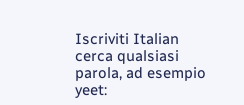Iscriviti Italian
cerca qualsiasi parola, ad esempio yeet: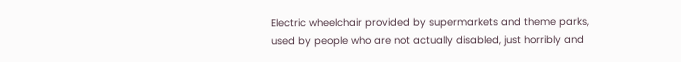Electric wheelchair provided by supermarkets and theme parks, used by people who are not actually disabled, just horribly and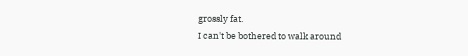grossly fat.
I can't be bothered to walk around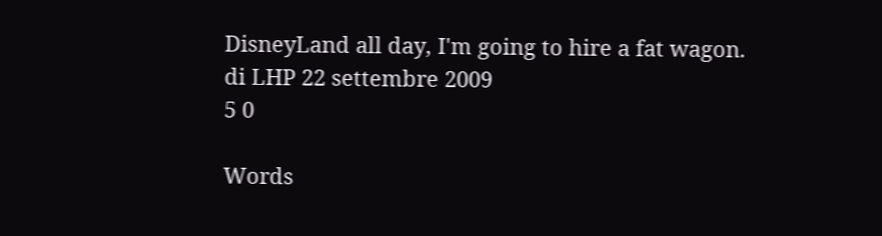DisneyLand all day, I'm going to hire a fat wagon.
di LHP 22 settembre 2009
5 0

Words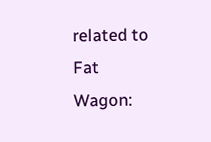related to Fat Wagon: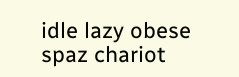idle lazy obese spaz chariot